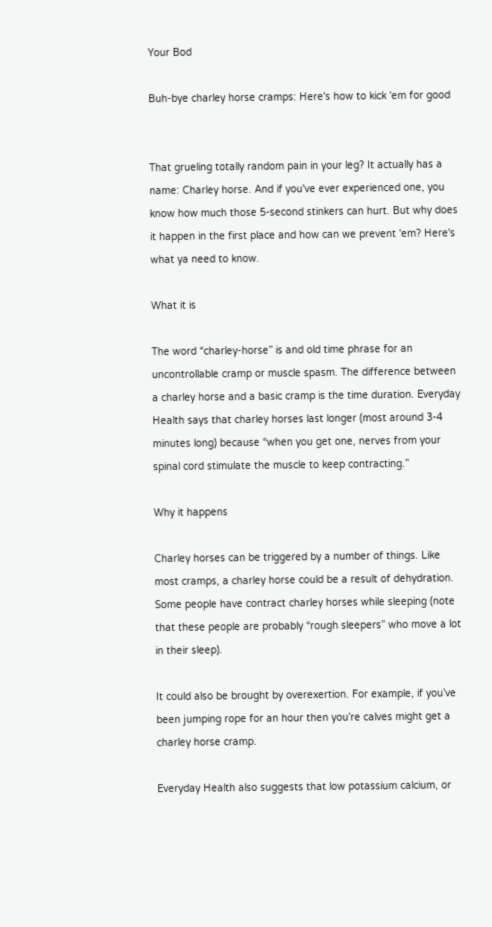Your Bod

Buh-bye charley horse cramps: Here's how to kick 'em for good


That grueling totally random pain in your leg? It actually has a name: Charley horse. And if you've ever experienced one, you know how much those 5-second stinkers can hurt. But why does it happen in the first place and how can we prevent 'em? Here's what ya need to know.

What it is

The word “charley-horse” is and old time phrase for an uncontrollable cramp or muscle spasm. The difference between a charley horse and a basic cramp is the time duration. Everyday Health says that charley horses last longer (most around 3-4 minutes long) because “when you get one, nerves from your spinal cord stimulate the muscle to keep contracting.”

Why it happens

Charley horses can be triggered by a number of things. Like most cramps, a charley horse could be a result of dehydration. Some people have contract charley horses while sleeping (note that these people are probably “rough sleepers” who move a lot in their sleep).

It could also be brought by overexertion. For example, if you’ve been jumping rope for an hour then you’re calves might get a charley horse cramp.

Everyday Health also suggests that low potassium calcium, or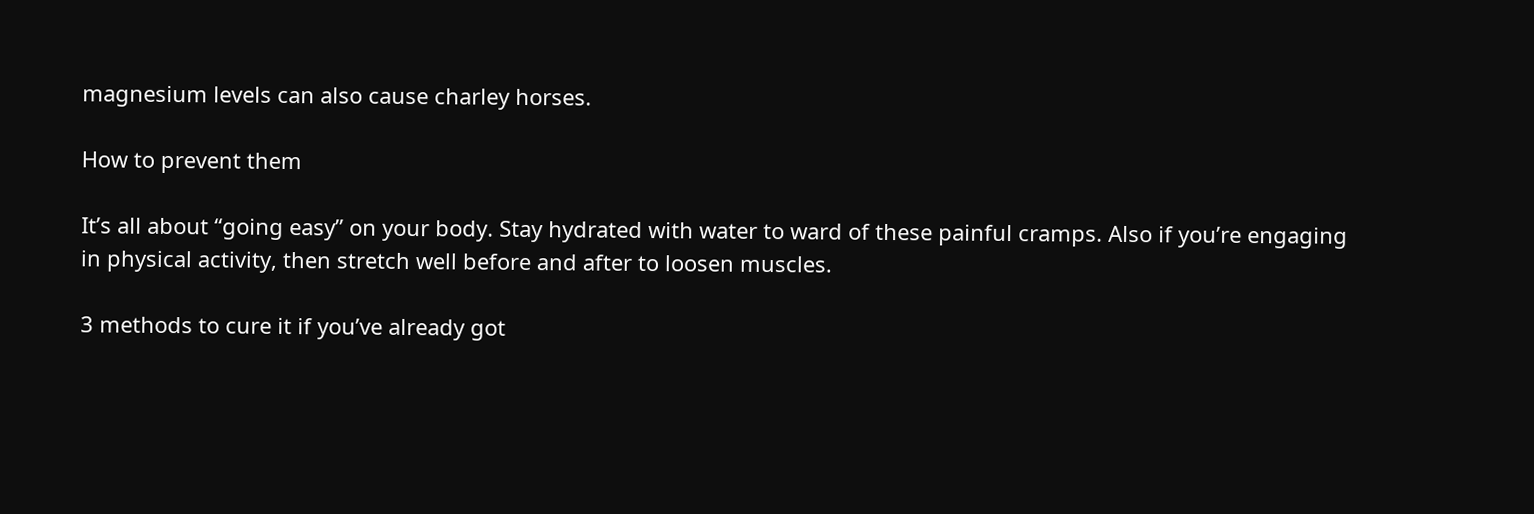magnesium levels can also cause charley horses.

How to prevent them

It’s all about “going easy” on your body. Stay hydrated with water to ward of these painful cramps. Also if you’re engaging in physical activity, then stretch well before and after to loosen muscles.

3 methods to cure it if you’ve already got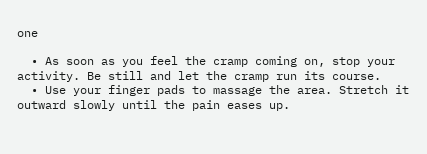one

  • As soon as you feel the cramp coming on, stop your activity. Be still and let the cramp run its course.
  • Use your finger pads to massage the area. Stretch it outward slowly until the pain eases up.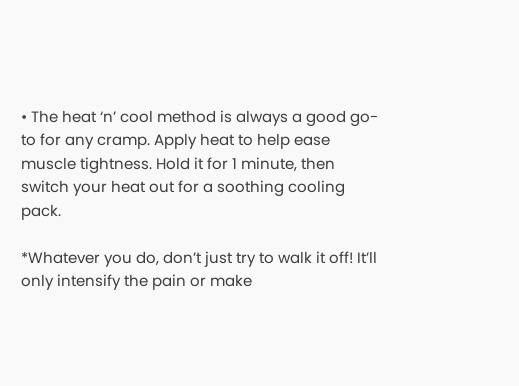• The heat ‘n’ cool method is always a good go-to for any cramp. Apply heat to help ease muscle tightness. Hold it for 1 minute, then switch your heat out for a soothing cooling pack.

*Whatever you do, don’t just try to walk it off! It’ll only intensify the pain or make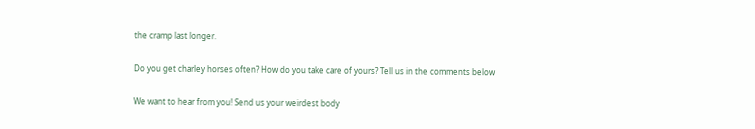the cramp last longer.

Do you get charley horses often? How do you take care of yours? Tell us in the comments below

We want to hear from you! Send us your weirdest body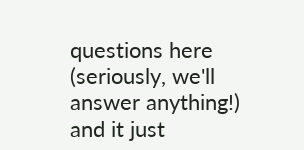questions here (seriously, we'll answer anything!) and it just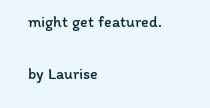might get featured.


by Laurise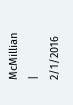McMillian | 2/1/2016